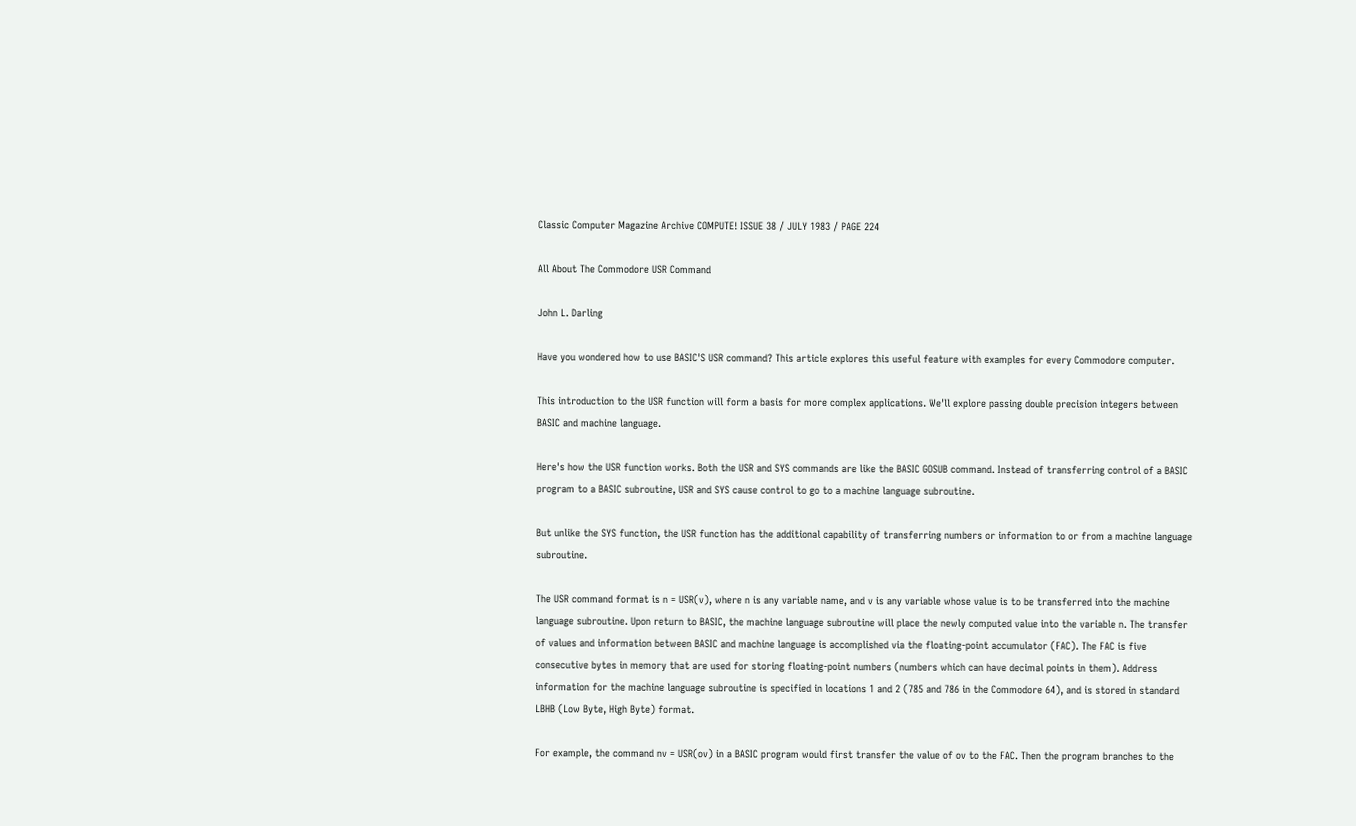Classic Computer Magazine Archive COMPUTE! ISSUE 38 / JULY 1983 / PAGE 224

All About The Commodore USR Command

John L. Darling

Have you wondered how to use BASIC'S USR command? This article explores this useful feature with examples for every Commodore computer.

This introduction to the USR function will form a basis for more complex applications. We'll explore passing double precision integers between BASIC and machine language.

Here's how the USR function works. Both the USR and SYS commands are like the BASIC GOSUB command. Instead of transferring control of a BASIC program to a BASIC subroutine, USR and SYS cause control to go to a machine language subroutine.

But unlike the SYS function, the USR function has the additional capability of transferring numbers or information to or from a machine language subroutine.

The USR command format is n = USR(v), where n is any variable name, and v is any variable whose value is to be transferred into the machine language subroutine. Upon return to BASIC, the machine language subroutine will place the newly computed value into the variable n. The transfer of values and information between BASIC and machine language is accomplished via the floating-point accumulator (FAC). The FAC is five consecutive bytes in memory that are used for storing floating-point numbers (numbers which can have decimal points in them). Address information for the machine language subroutine is specified in locations 1 and 2 (785 and 786 in the Commodore 64), and is stored in standard LBHB (Low Byte, High Byte) format.

For example, the command nv = USR(ov) in a BASIC program would first transfer the value of ov to the FAC. Then the program branches to the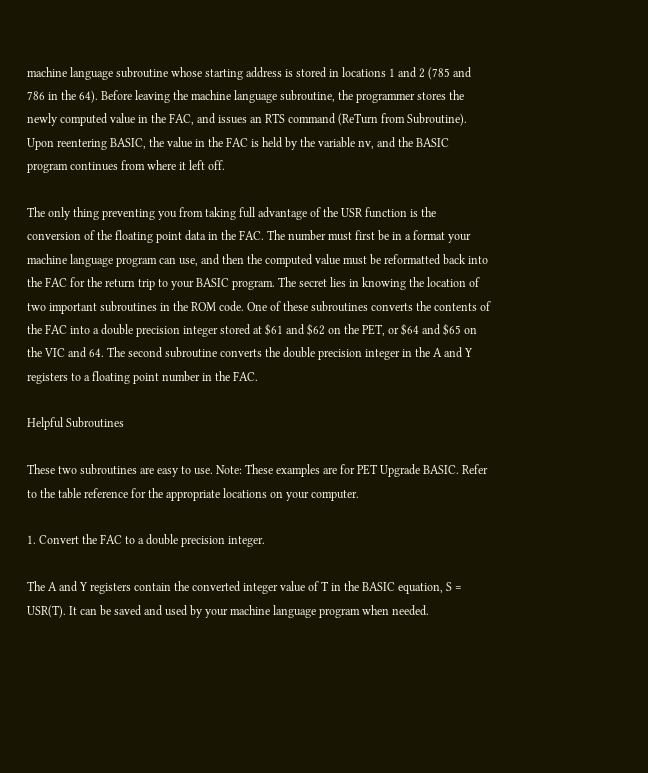machine language subroutine whose starting address is stored in locations 1 and 2 (785 and 786 in the 64). Before leaving the machine language subroutine, the programmer stores the newly computed value in the FAC, and issues an RTS command (ReTurn from Subroutine). Upon reentering BASIC, the value in the FAC is held by the variable nv, and the BASIC program continues from where it left off.

The only thing preventing you from taking full advantage of the USR function is the conversion of the floating point data in the FAC. The number must first be in a format your machine language program can use, and then the computed value must be reformatted back into the FAC for the return trip to your BASIC program. The secret lies in knowing the location of two important subroutines in the ROM code. One of these subroutines converts the contents of the FAC into a double precision integer stored at $61 and $62 on the PET, or $64 and $65 on the VIC and 64. The second subroutine converts the double precision integer in the A and Y registers to a floating point number in the FAC.

Helpful Subroutines

These two subroutines are easy to use. Note: These examples are for PET Upgrade BASIC. Refer to the table reference for the appropriate locations on your computer.

1. Convert the FAC to a double precision integer.

The A and Y registers contain the converted integer value of T in the BASIC equation, S = USR(T). It can be saved and used by your machine language program when needed.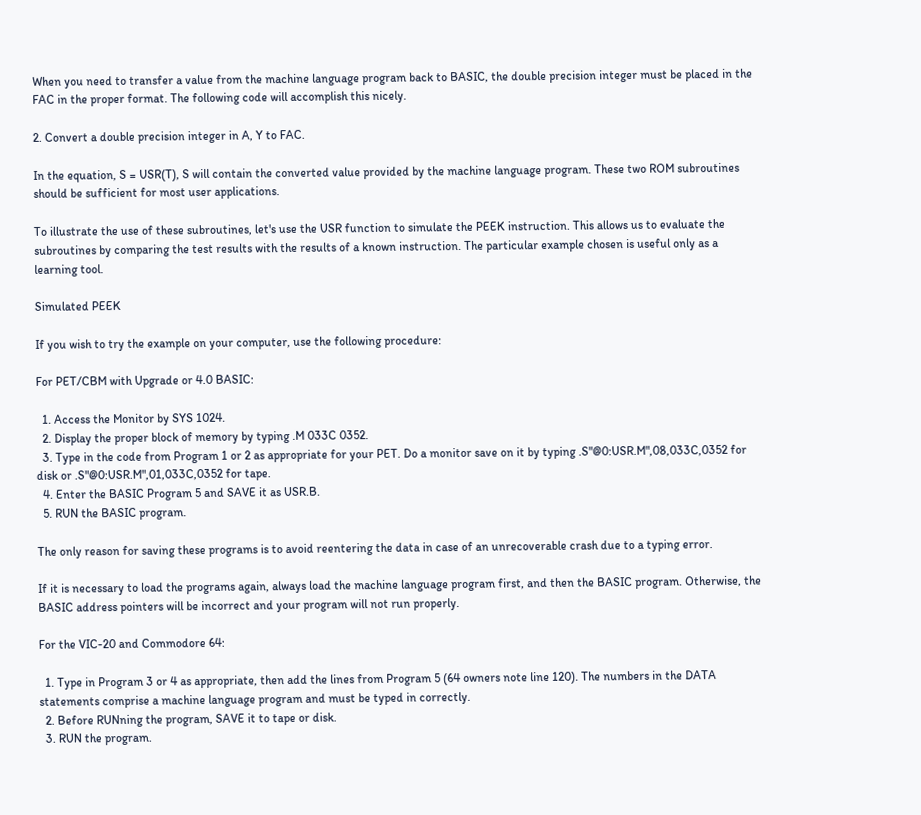When you need to transfer a value from the machine language program back to BASIC, the double precision integer must be placed in the FAC in the proper format. The following code will accomplish this nicely.

2. Convert a double precision integer in A, Y to FAC.

In the equation, S = USR(T), S will contain the converted value provided by the machine language program. These two ROM subroutines should be sufficient for most user applications.

To illustrate the use of these subroutines, let's use the USR function to simulate the PEEK instruction. This allows us to evaluate the subroutines by comparing the test results with the results of a known instruction. The particular example chosen is useful only as a learning tool.

Simulated PEEK

If you wish to try the example on your computer, use the following procedure:

For PET/CBM with Upgrade or 4.0 BASIC:

  1. Access the Monitor by SYS 1024.
  2. Display the proper block of memory by typing .M 033C 0352.
  3. Type in the code from Program 1 or 2 as appropriate for your PET. Do a monitor save on it by typing .S"@0:USR.M",08,033C,0352 for disk or .S"@0:USR.M",01,033C,0352 for tape.
  4. Enter the BASIC Program 5 and SAVE it as USR.B.
  5. RUN the BASIC program.

The only reason for saving these programs is to avoid reentering the data in case of an unrecoverable crash due to a typing error.

If it is necessary to load the programs again, always load the machine language program first, and then the BASIC program. Otherwise, the BASIC address pointers will be incorrect and your program will not run properly.

For the VIC-20 and Commodore 64:

  1. Type in Program 3 or 4 as appropriate, then add the lines from Program 5 (64 owners note line 120). The numbers in the DATA statements comprise a machine language program and must be typed in correctly.
  2. Before RUNning the program, SAVE it to tape or disk.
  3. RUN the program.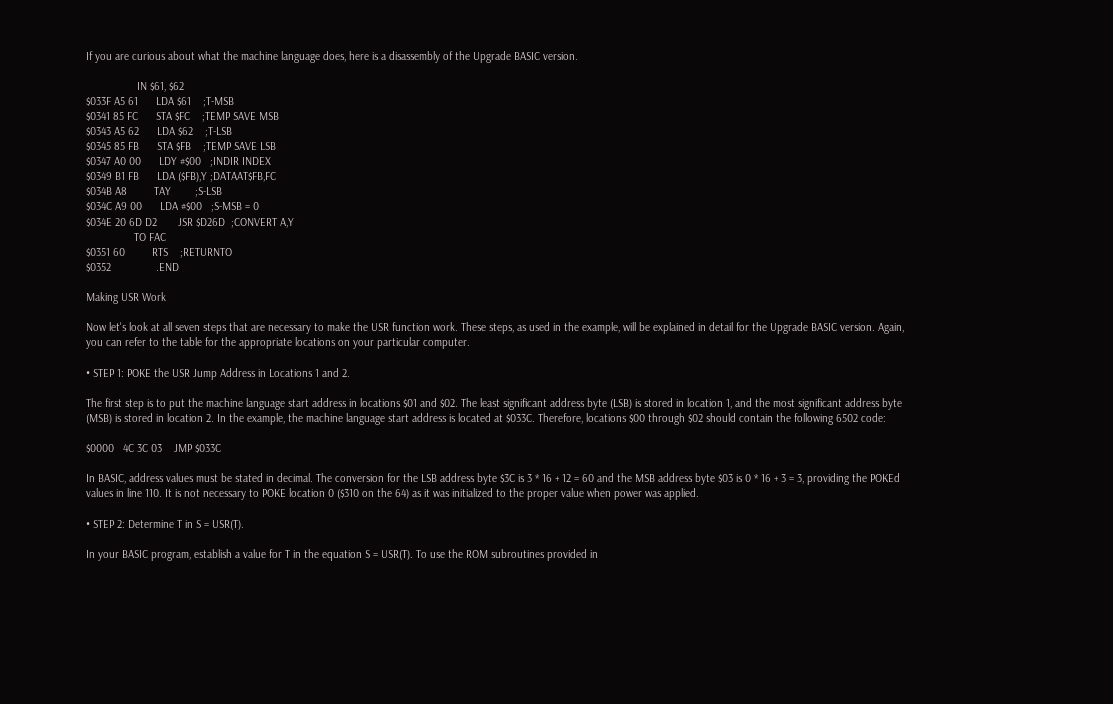If you are curious about what the machine language does, here is a disassembly of the Upgrade BASIC version.

                 IN $61, $62
$033F A5 61      LDA $61    ;T-MSB
$0341 85 FC      STA $FC    ;TEMP SAVE MSB
$0343 A5 62      LDA $62    ;T-LSB
$0345 85 FB      STA $FB    ;TEMP SAVE LSB
$0347 A0 00      LDY #$00   ;INDIR INDEX
$0349 B1 FB      LDA ($FB),Y ;DATAAT$FB,FC
$034B A8         TAY        ;S-LSB
$034C A9 00      LDA #$00   ;S-MSB = 0
$034E 20 6D D2       JSR $D26D  ;CONVERT A,Y
                TO FAC
$0351 60         RTS    ;RETURNTO
$0352               .END

Making USR Work

Now let's look at all seven steps that are necessary to make the USR function work. These steps, as used in the example, will be explained in detail for the Upgrade BASIC version. Again, you can refer to the table for the appropriate locations on your particular computer.

• STEP 1: POKE the USR Jump Address in Locations 1 and 2.

The first step is to put the machine language start address in locations $01 and $02. The least significant address byte (LSB) is stored in location 1, and the most significant address byte (MSB) is stored in location 2. In the example, the machine language start address is located at $033C. Therefore, locations $00 through $02 should contain the following 6502 code:

$0000   4C 3C 03    JMP $033C

In BASIC, address values must be stated in decimal. The conversion for the LSB address byte $3C is 3 * 16 + 12 = 60 and the MSB address byte $03 is 0 * 16 + 3 = 3, providing the POKEd values in line 110. It is not necessary to POKE location 0 ($310 on the 64) as it was initialized to the proper value when power was applied.

• STEP 2: Determine T in S = USR(T).

In your BASIC program, establish a value for T in the equation S = USR(T). To use the ROM subroutines provided in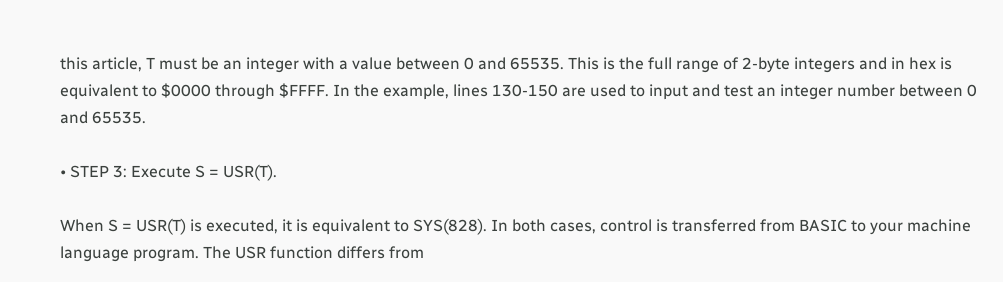this article, T must be an integer with a value between 0 and 65535. This is the full range of 2-byte integers and in hex is equivalent to $0000 through $FFFF. In the example, lines 130-150 are used to input and test an integer number between 0 and 65535.

• STEP 3: Execute S = USR(T).

When S = USR(T) is executed, it is equivalent to SYS(828). In both cases, control is transferred from BASIC to your machine language program. The USR function differs from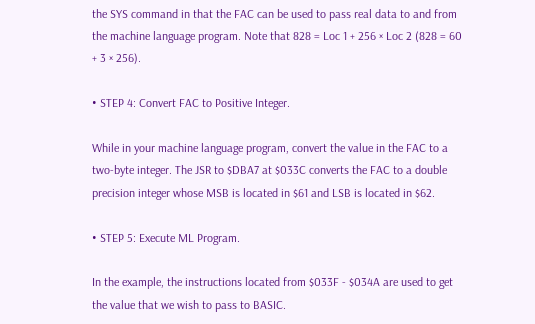the SYS command in that the FAC can be used to pass real data to and from the machine language program. Note that 828 = Loc 1 + 256 × Loc 2 (828 = 60 + 3 × 256).

• STEP 4: Convert FAC to Positive Integer.

While in your machine language program, convert the value in the FAC to a two-byte integer. The JSR to $DBA7 at $033C converts the FAC to a double precision integer whose MSB is located in $61 and LSB is located in $62.

• STEP 5: Execute ML Program.

In the example, the instructions located from $033F - $034A are used to get the value that we wish to pass to BASIC.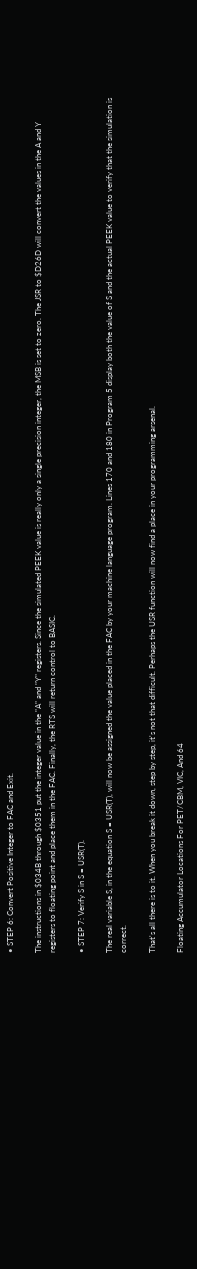• STEP 6: Convert Positive Integer to FAC and Exit.

The instructions in $034B through $0351 put the integer value in the "A" and "Y" registers. Since the simulated PEEK value is really only a single precision integer, the MSB is set to zero. The JSR to $D26D will convert the values in the A and Y registers to floating point and place them in the FAC. Finally, the RTS will return control to BASIC.

• STEP 7: Verify S in S = USR(T).

The real variable S, in the equation S = USR(T), will now be assigned the value placed in the FAC by your machine language program. Lines 170 and 180 in Program 5 display both the value of S and the actual PEEK value to verify that the simulation is correct.

That's all there is to it. When you break it down, step by step, it's not that difficult. Perhaps the USR function will now find a place in your programming arsenal.

Floating Accumulator Locations For PET/CBM, VIC, And 64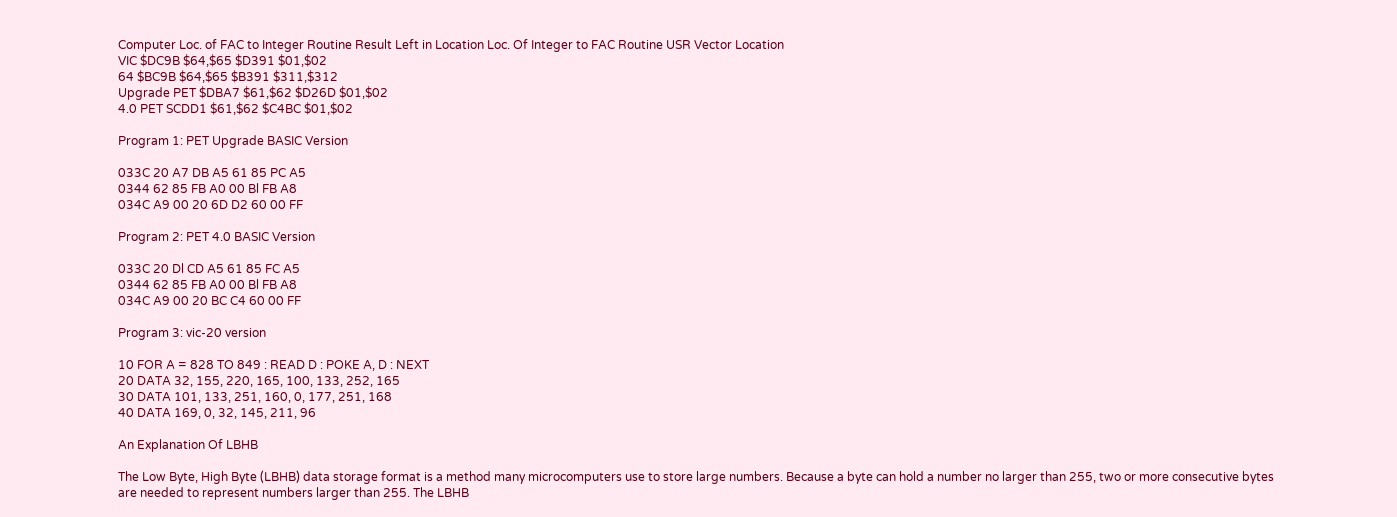Computer Loc. of FAC to Integer Routine Result Left in Location Loc. Of Integer to FAC Routine USR Vector Location
VIC $DC9B $64,$65 $D391 $01,$02
64 $BC9B $64,$65 $B391 $311,$312
Upgrade PET $DBA7 $61,$62 $D26D $01,$02
4.0 PET SCDD1 $61,$62 $C4BC $01,$02

Program 1: PET Upgrade BASIC Version

033C 20 A7 DB A5 61 85 PC A5
0344 62 85 FB A0 00 Bl FB A8
034C A9 00 20 6D D2 60 00 FF

Program 2: PET 4.0 BASIC Version

033C 20 Dl CD A5 61 85 FC A5
0344 62 85 FB A0 00 Bl FB A8
034C A9 00 20 BC C4 60 00 FF

Program 3: vic-20 version

10 FOR A = 828 TO 849 : READ D : POKE A, D : NEXT
20 DATA 32, 155, 220, 165, 100, 133, 252, 165
30 DATA 101, 133, 251, 160, 0, 177, 251, 168
40 DATA 169, 0, 32, 145, 211, 96

An Explanation Of LBHB

The Low Byte, High Byte (LBHB) data storage format is a method many microcomputers use to store large numbers. Because a byte can hold a number no larger than 255, two or more consecutive bytes are needed to represent numbers larger than 255. The LBHB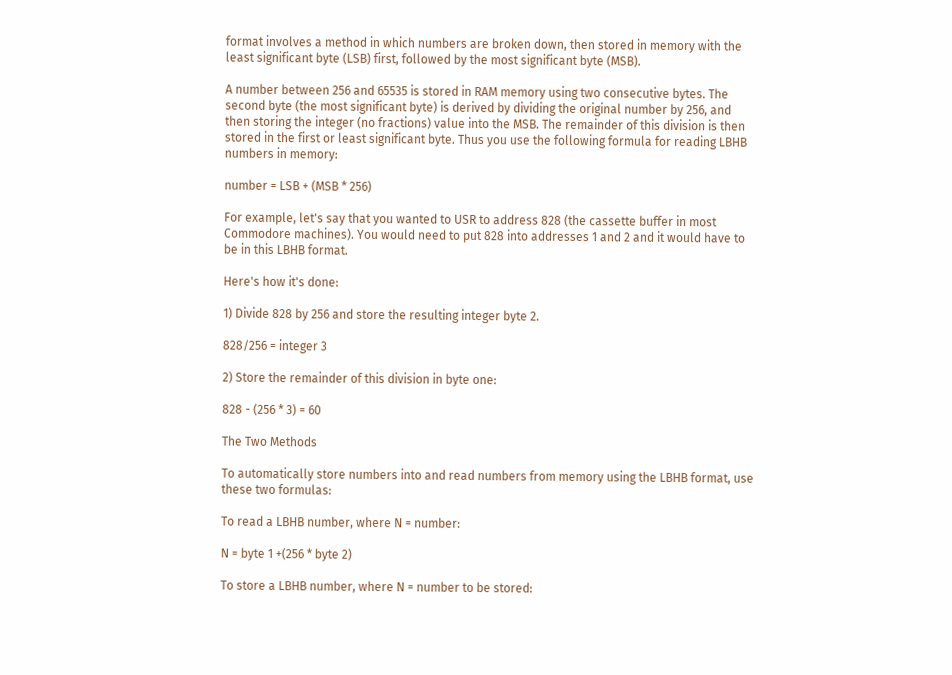format involves a method in which numbers are broken down, then stored in memory with the least significant byte (LSB) first, followed by the most significant byte (MSB).

A number between 256 and 65535 is stored in RAM memory using two consecutive bytes. The second byte (the most significant byte) is derived by dividing the original number by 256, and then storing the integer (no fractions) value into the MSB. The remainder of this division is then stored in the first or least significant byte. Thus you use the following formula for reading LBHB numbers in memory:

number = LSB + (MSB * 256)

For example, let's say that you wanted to USR to address 828 (the cassette buffer in most Commodore machines). You would need to put 828 into addresses 1 and 2 and it would have to be in this LBHB format.

Here's how it's done:

1) Divide 828 by 256 and store the resulting integer byte 2.

828/256 = integer 3

2) Store the remainder of this division in byte one:

828 - (256 * 3) = 60

The Two Methods

To automatically store numbers into and read numbers from memory using the LBHB format, use these two formulas:

To read a LBHB number, where N = number:

N = byte 1 +(256 * byte 2)

To store a LBHB number, where N = number to be stored: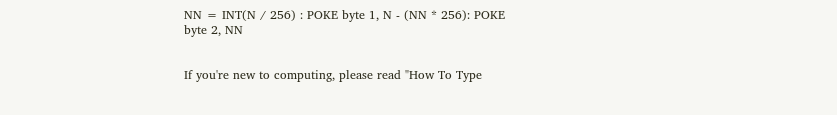NN = INT(N / 256) : POKE byte 1, N - (NN * 256): POKE byte 2, NN


If you're new to computing, please read "How To Type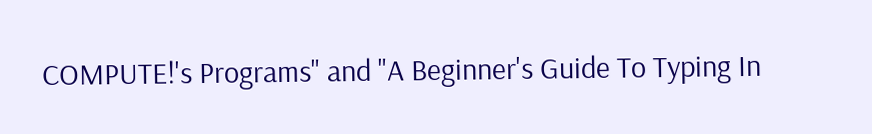COMPUTE!'s Programs" and "A Beginner's Guide To Typing In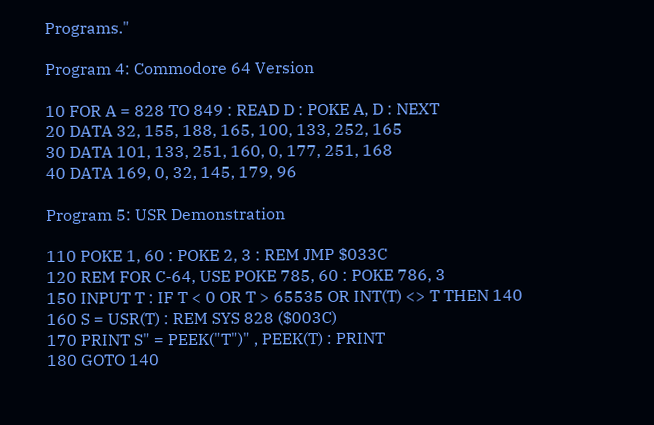Programs."

Program 4: Commodore 64 Version

10 FOR A = 828 TO 849 : READ D : POKE A, D : NEXT
20 DATA 32, 155, 188, 165, 100, 133, 252, 165
30 DATA 101, 133, 251, 160, 0, 177, 251, 168
40 DATA 169, 0, 32, 145, 179, 96

Program 5: USR Demonstration

110 POKE 1, 60 : POKE 2, 3 : REM JMP $033C
120 REM FOR C-64, USE POKE 785, 60 : POKE 786, 3
150 INPUT T : IF T < 0 OR T > 65535 OR INT(T) <> T THEN 140
160 S = USR(T) : REM SYS 828 ($003C)
170 PRINT S" = PEEK("T")" , PEEK(T) : PRINT
180 GOTO 140